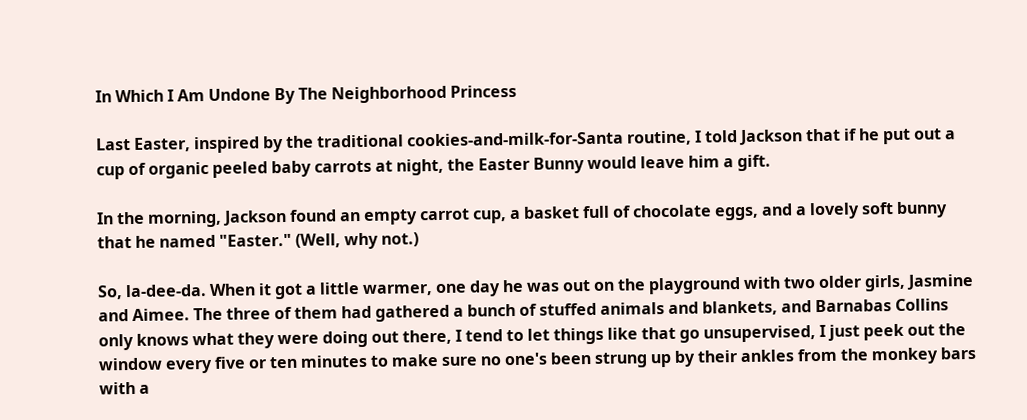In Which I Am Undone By The Neighborhood Princess

Last Easter, inspired by the traditional cookies-and-milk-for-Santa routine, I told Jackson that if he put out a cup of organic peeled baby carrots at night, the Easter Bunny would leave him a gift.

In the morning, Jackson found an empty carrot cup, a basket full of chocolate eggs, and a lovely soft bunny that he named "Easter." (Well, why not.)

So, la-dee-da. When it got a little warmer, one day he was out on the playground with two older girls, Jasmine and Aimee. The three of them had gathered a bunch of stuffed animals and blankets, and Barnabas Collins only knows what they were doing out there, I tend to let things like that go unsupervised, I just peek out the window every five or ten minutes to make sure no one's been strung up by their ankles from the monkey bars with a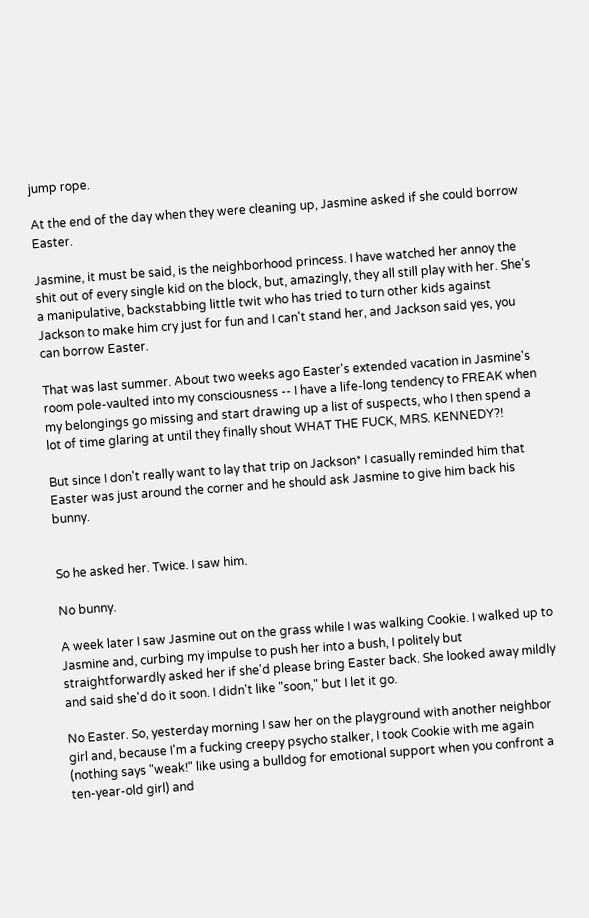jump rope.

At the end of the day when they were cleaning up, Jasmine asked if she could borrow Easter.

Jasmine, it must be said, is the neighborhood princess. I have watched her annoy the shit out of every single kid on the block, but, amazingly, they all still play with her. She's a manipulative, backstabbing little twit who has tried to turn other kids against Jackson to make him cry just for fun and I can't stand her, and Jackson said yes, you can borrow Easter.

That was last summer. About two weeks ago Easter's extended vacation in Jasmine's room pole-vaulted into my consciousness -- I have a life-long tendency to FREAK when my belongings go missing and start drawing up a list of suspects, who I then spend a lot of time glaring at until they finally shout WHAT THE FUCK, MRS. KENNEDY?!

But since I don't really want to lay that trip on Jackson* I casually reminded him that Easter was just around the corner and he should ask Jasmine to give him back his bunny.


So he asked her. Twice. I saw him.

No bunny.

A week later I saw Jasmine out on the grass while I was walking Cookie. I walked up to Jasmine and, curbing my impulse to push her into a bush, I politely but straightforwardly asked her if she'd please bring Easter back. She looked away mildly and said she'd do it soon. I didn't like "soon," but I let it go.

No Easter. So, yesterday morning I saw her on the playground with another neighbor girl and, because I'm a fucking creepy psycho stalker, I took Cookie with me again (nothing says "weak!" like using a bulldog for emotional support when you confront a ten-year-old girl) and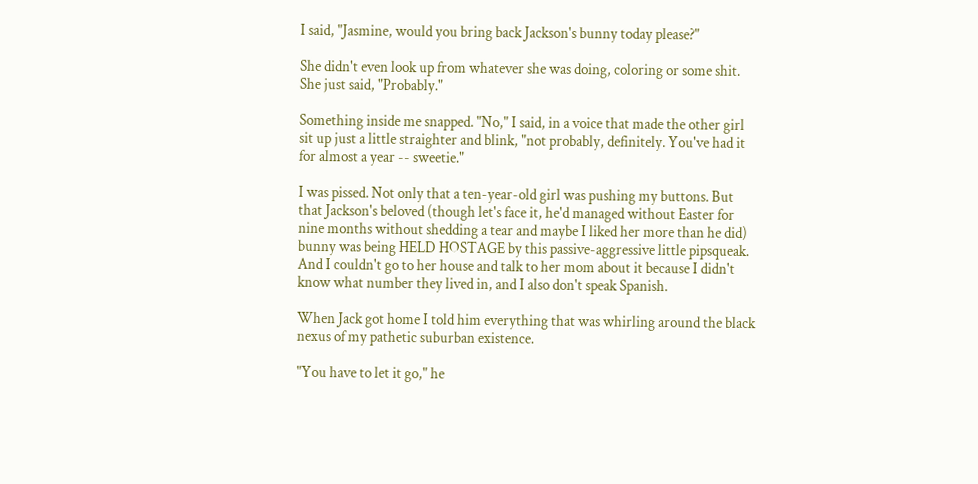I said, "Jasmine, would you bring back Jackson's bunny today please?"

She didn't even look up from whatever she was doing, coloring or some shit. She just said, "Probably."

Something inside me snapped. "No," I said, in a voice that made the other girl sit up just a little straighter and blink, "not probably, definitely. You've had it for almost a year -- sweetie."

I was pissed. Not only that a ten-year-old girl was pushing my buttons. But that Jackson's beloved (though let's face it, he'd managed without Easter for nine months without shedding a tear and maybe I liked her more than he did) bunny was being HELD HOSTAGE by this passive-aggressive little pipsqueak. And I couldn't go to her house and talk to her mom about it because I didn't know what number they lived in, and I also don't speak Spanish.

When Jack got home I told him everything that was whirling around the black nexus of my pathetic suburban existence.

"You have to let it go," he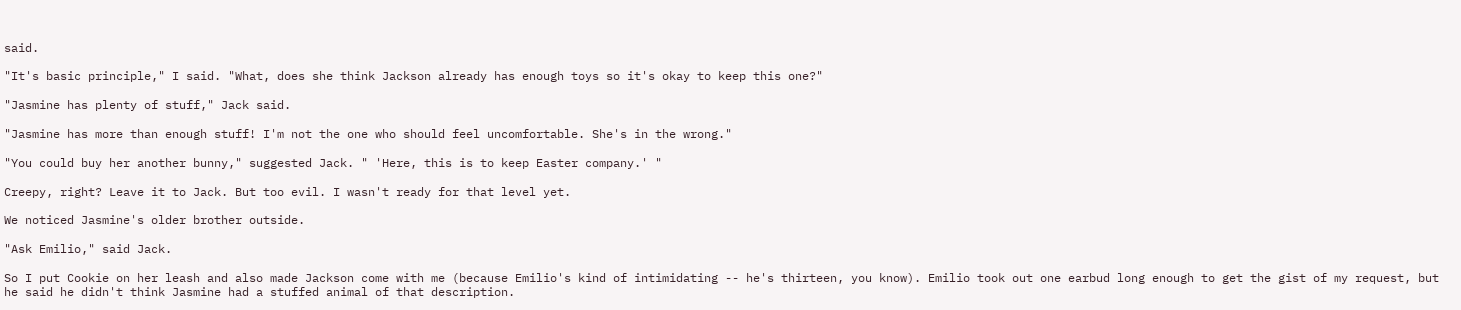said.

"It's basic principle," I said. "What, does she think Jackson already has enough toys so it's okay to keep this one?"

"Jasmine has plenty of stuff," Jack said.

"Jasmine has more than enough stuff! I'm not the one who should feel uncomfortable. She's in the wrong."

"You could buy her another bunny," suggested Jack. " 'Here, this is to keep Easter company.' "

Creepy, right? Leave it to Jack. But too evil. I wasn't ready for that level yet.

We noticed Jasmine's older brother outside.

"Ask Emilio," said Jack.

So I put Cookie on her leash and also made Jackson come with me (because Emilio's kind of intimidating -- he's thirteen, you know). Emilio took out one earbud long enough to get the gist of my request, but he said he didn't think Jasmine had a stuffed animal of that description.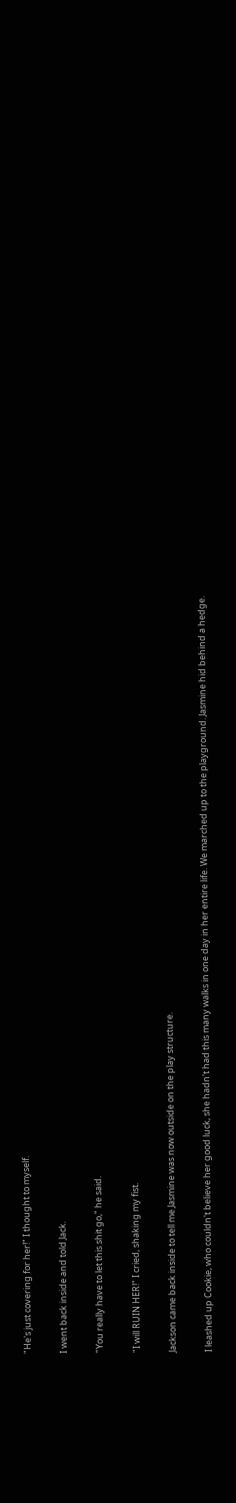"He's just covering for her!" I thought to myself.

I went back inside and told Jack.

"You really have to let this shit go," he said.

"I will RUIN HER!" I cried, shaking my fist.

Jackson came back inside to tell me Jasmine was now outside on the play structure.

I leashed up Cookie, who couldn't believe her good luck, she hadn't had this many walks in one day in her entire life. We marched up to the playground. Jasmine hid behind a hedge.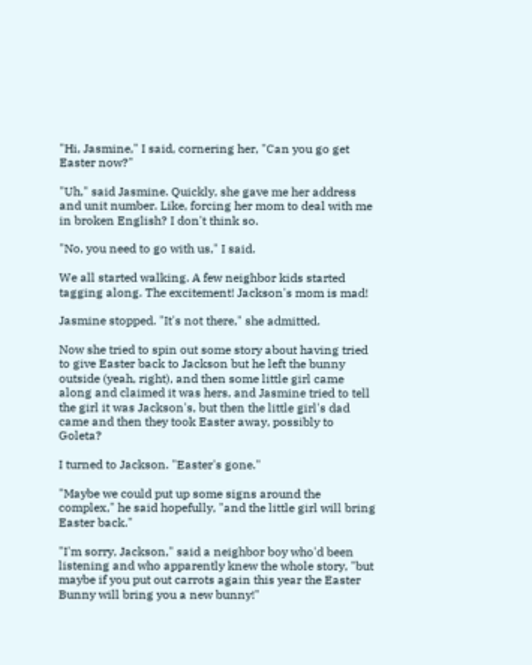"Hi, Jasmine," I said, cornering her, "Can you go get Easter now?"

"Uh," said Jasmine. Quickly, she gave me her address and unit number. Like, forcing her mom to deal with me in broken English? I don't think so.

"No, you need to go with us," I said.

We all started walking. A few neighbor kids started tagging along. The excitement! Jackson's mom is mad!

Jasmine stopped. "It's not there," she admitted.

Now she tried to spin out some story about having tried to give Easter back to Jackson but he left the bunny outside (yeah, right), and then some little girl came along and claimed it was hers, and Jasmine tried to tell the girl it was Jackson's, but then the little girl's dad came and then they took Easter away, possibly to Goleta?

I turned to Jackson. "Easter's gone."

"Maybe we could put up some signs around the complex," he said hopefully, "and the little girl will bring Easter back."

"I'm sorry, Jackson," said a neighbor boy who'd been listening and who apparently knew the whole story, "but maybe if you put out carrots again this year the Easter Bunny will bring you a new bunny!"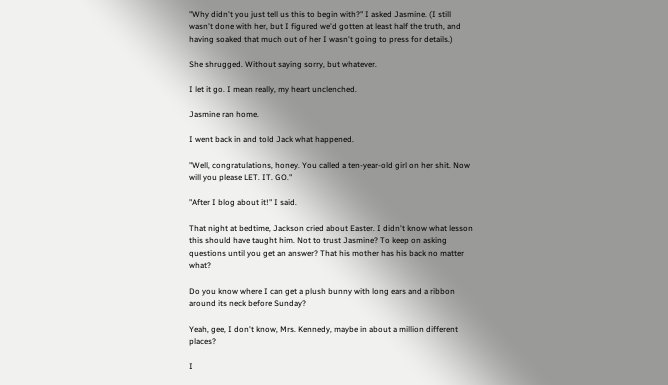"Why didn't you just tell us this to begin with?" I asked Jasmine. (I still wasn't done with her, but I figured we'd gotten at least half the truth, and having soaked that much out of her I wasn't going to press for details.)

She shrugged. Without saying sorry, but whatever.

I let it go. I mean really, my heart unclenched.

Jasmine ran home.

I went back in and told Jack what happened.

"Well, congratulations, honey. You called a ten-year-old girl on her shit. Now will you please LET. IT. GO."

"After I blog about it!" I said.

That night at bedtime, Jackson cried about Easter. I didn't know what lesson this should have taught him. Not to trust Jasmine? To keep on asking questions until you get an answer? That his mother has his back no matter what?

Do you know where I can get a plush bunny with long ears and a ribbon around its neck before Sunday?

Yeah, gee, I don't know, Mrs. Kennedy, maybe in about a million different places?

I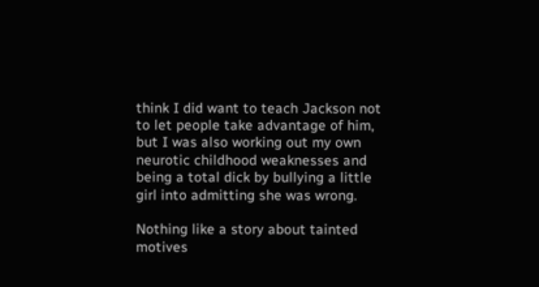think I did want to teach Jackson not to let people take advantage of him, but I was also working out my own neurotic childhood weaknesses and being a total dick by bullying a little girl into admitting she was wrong.

Nothing like a story about tainted motives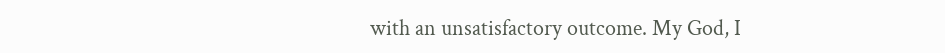with an unsatisfactory outcome. My God, I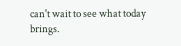can't wait to see what today brings.